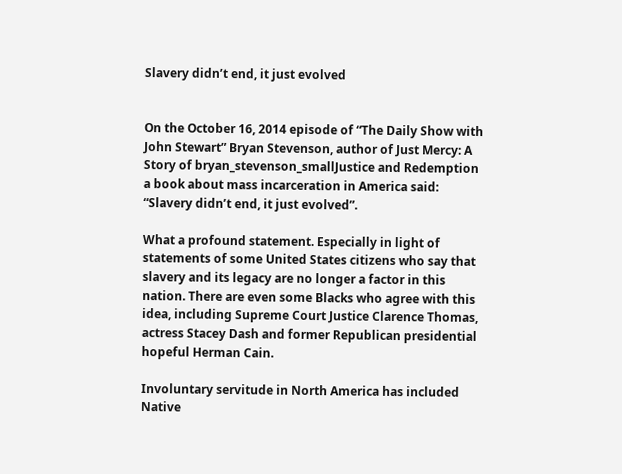Slavery didn’t end, it just evolved


On the October 16, 2014 episode of “The Daily Show with John Stewart” Bryan Stevenson, author of Just Mercy: A Story of bryan_stevenson_smallJustice and Redemption     a book about mass incarceration in America said: “Slavery didn’t end, it just evolved”.

What a profound statement. Especially in light of statements of some United States citizens who say that slavery and its legacy are no longer a factor in this nation. There are even some Blacks who agree with this idea, including Supreme Court Justice Clarence Thomas, actress Stacey Dash and former Republican presidential hopeful Herman Cain.

Involuntary servitude in North America has included Native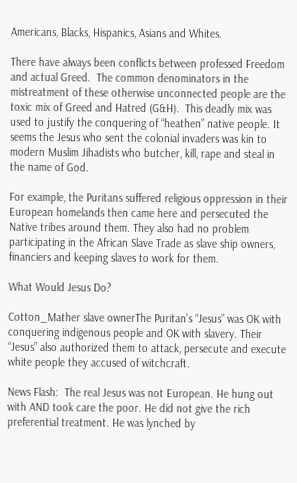Americans, Blacks, Hispanics, Asians and Whites.

There have always been conflicts between professed Freedom and actual Greed.  The common denominators in the mistreatment of these otherwise unconnected people are the toxic mix of Greed and Hatred (G&H).  This deadly mix was used to justify the conquering of “heathen” native people. It seems the Jesus who sent the colonial invaders was kin to modern Muslim Jihadists who butcher, kill, rape and steal in the name of God.

For example, the Puritans suffered religious oppression in their European homelands then came here and persecuted the Native tribes around them. They also had no problem participating in the African Slave Trade as slave ship owners, financiers and keeping slaves to work for them.

What Would Jesus Do?

Cotton_Mather slave ownerThe Puritan’s “Jesus” was OK with conquering indigenous people and OK with slavery. Their “Jesus” also authorized them to attack, persecute and execute white people they accused of witchcraft.

News Flash:  The real Jesus was not European. He hung out with AND took care the poor. He did not give the rich preferential treatment. He was lynched by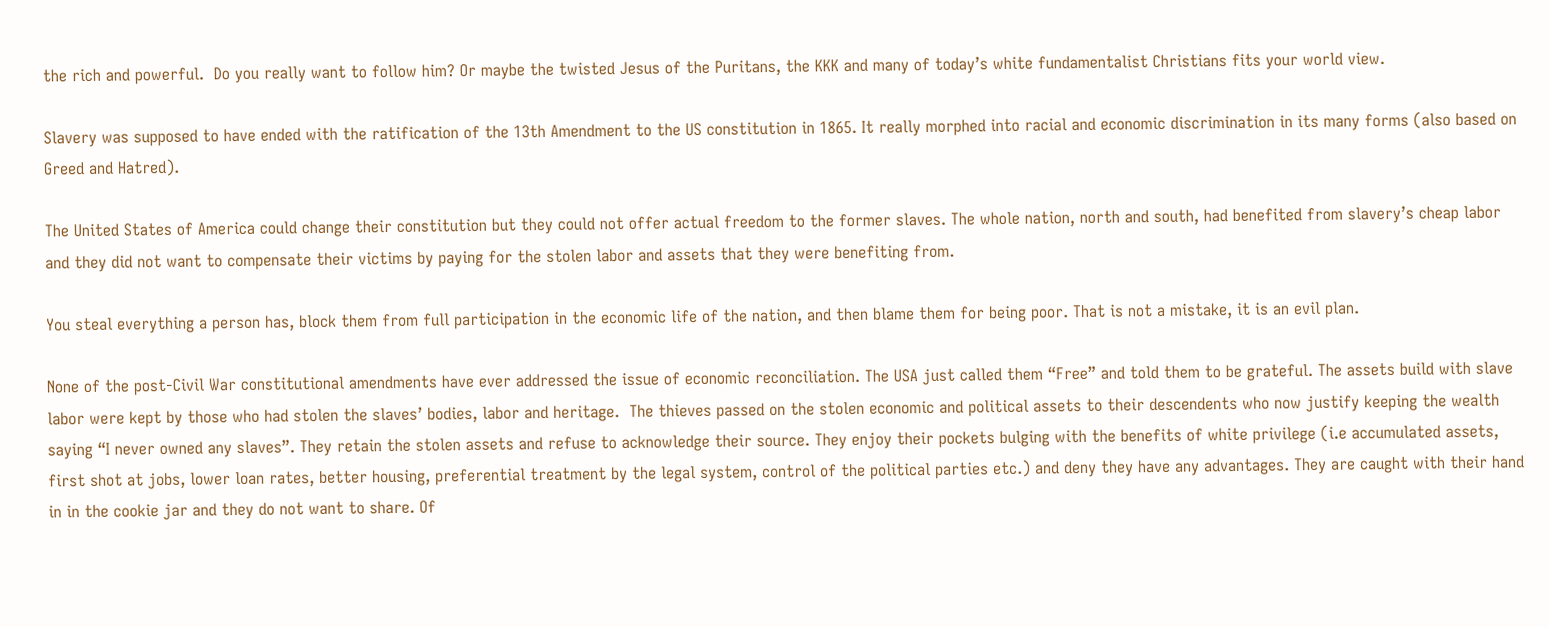the rich and powerful.  Do you really want to follow him? Or maybe the twisted Jesus of the Puritans, the KKK and many of today’s white fundamentalist Christians fits your world view.

Slavery was supposed to have ended with the ratification of the 13th Amendment to the US constitution in 1865. It really morphed into racial and economic discrimination in its many forms (also based on Greed and Hatred).

The United States of America could change their constitution but they could not offer actual freedom to the former slaves. The whole nation, north and south, had benefited from slavery’s cheap labor and they did not want to compensate their victims by paying for the stolen labor and assets that they were benefiting from.

You steal everything a person has, block them from full participation in the economic life of the nation, and then blame them for being poor. That is not a mistake, it is an evil plan.

None of the post-Civil War constitutional amendments have ever addressed the issue of economic reconciliation. The USA just called them “Free” and told them to be grateful. The assets build with slave labor were kept by those who had stolen the slaves’ bodies, labor and heritage.  The thieves passed on the stolen economic and political assets to their descendents who now justify keeping the wealth saying “I never owned any slaves”. They retain the stolen assets and refuse to acknowledge their source. They enjoy their pockets bulging with the benefits of white privilege (i.e accumulated assets, first shot at jobs, lower loan rates, better housing, preferential treatment by the legal system, control of the political parties etc.) and deny they have any advantages. They are caught with their hand in in the cookie jar and they do not want to share. Of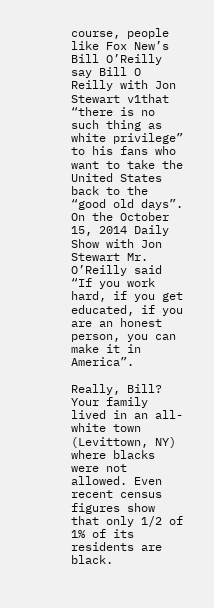course, people like Fox New’s Bill O’Reilly say Bill O Reilly with Jon Stewart v1that “there is no such thing as white privilege” to his fans who want to take the United States back to the “good old days”.  On the October 15, 2014 Daily Show with Jon Stewart Mr. O’Reilly said “If you work hard, if you get educated, if you are an honest person, you can make it in America”.

Really, Bill? Your family lived in an all-white town (Levittown, NY) where blacks were not allowed. Even recent census figures show that only 1/2 of 1% of its residents are black.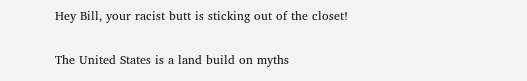Hey Bill, your racist butt is sticking out of the closet!

The United States is a land build on myths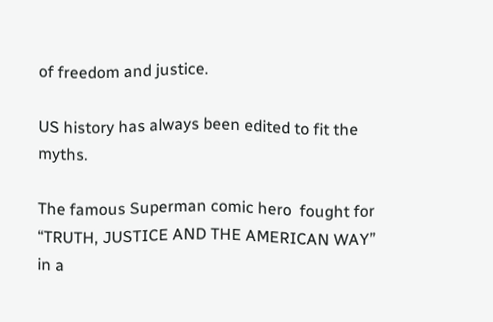of freedom and justice.

US history has always been edited to fit the myths.

The famous Superman comic hero  fought for “TRUTH, JUSTICE AND THE AMERICAN WAY” in a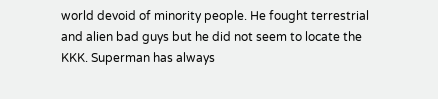world devoid of minority people. He fought terrestrial and alien bad guys but he did not seem to locate the KKK. Superman has always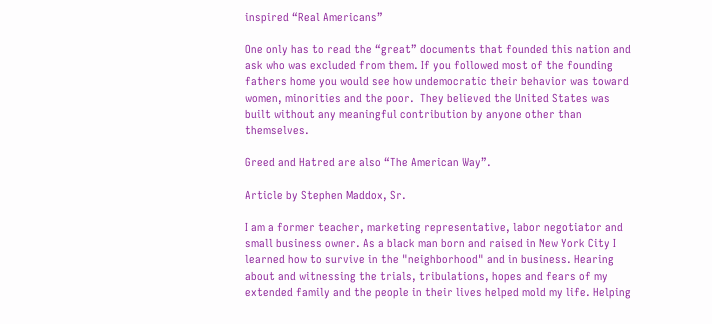inspired “Real Americans”

One only has to read the “great” documents that founded this nation and ask who was excluded from them. If you followed most of the founding fathers home you would see how undemocratic their behavior was toward women, minorities and the poor.  They believed the United States was built without any meaningful contribution by anyone other than themselves.

Greed and Hatred are also “The American Way”.

Article by Stephen Maddox, Sr.

I am a former teacher, marketing representative, labor negotiator and small business owner. As a black man born and raised in New York City I learned how to survive in the "neighborhood" and in business. Hearing about and witnessing the trials, tribulations, hopes and fears of my extended family and the people in their lives helped mold my life. Helping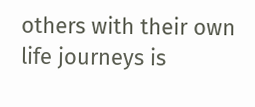others with their own life journeys is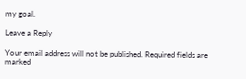my goal.

Leave a Reply

Your email address will not be published. Required fields are marked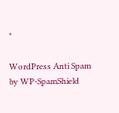*

WordPress Anti Spam by WP-SpamShield